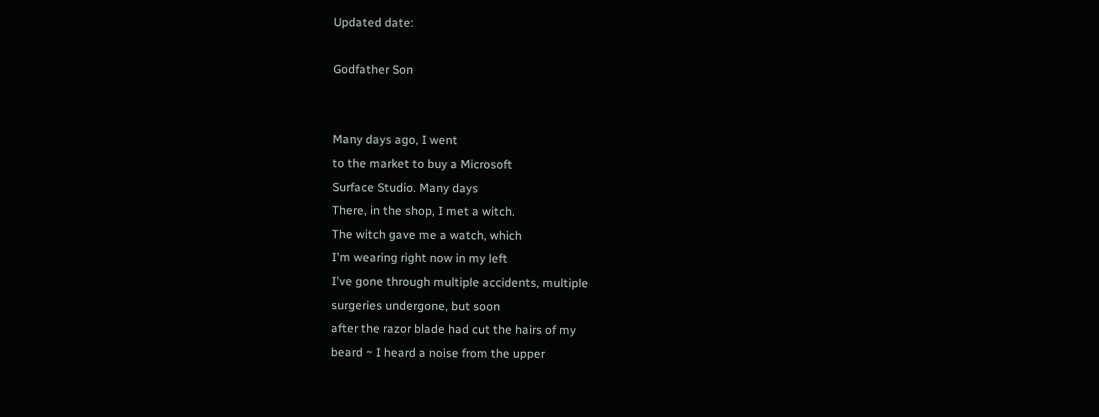Updated date:

Godfather Son


Many days ago, I went
to the market to buy a Microsoft
Surface Studio. Many days
There, in the shop, I met a witch.
The witch gave me a watch, which
I'm wearing right now in my left
I've gone through multiple accidents, multiple
surgeries undergone, but soon
after the razor blade had cut the hairs of my
beard ~ I heard a noise from the upper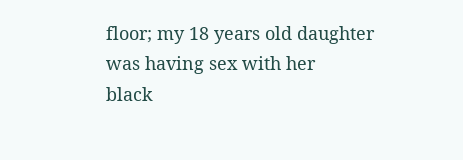floor; my 18 years old daughter
was having sex with her
black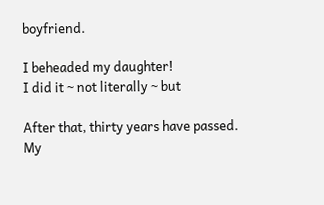boyfriend.

I beheaded my daughter!
I did it ~ not literally ~ but

After that, thirty years have passed.
My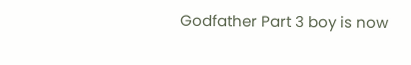Godfather Part 3 boy is now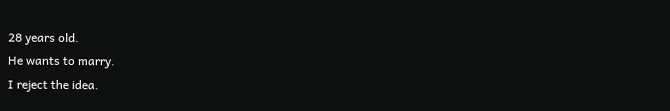28 years old.
He wants to marry.
I reject the idea.